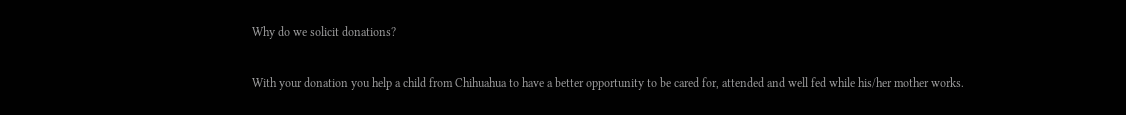Why do we solicit donations?

With your donation you help a child from Chihuahua to have a better opportunity to be cared for, attended and well fed while his/her mother works.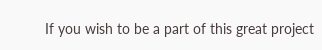If you wish to be a part of this great project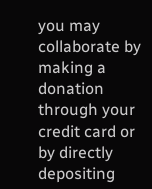you may collaborate by making a donation through your credit card or by directly depositing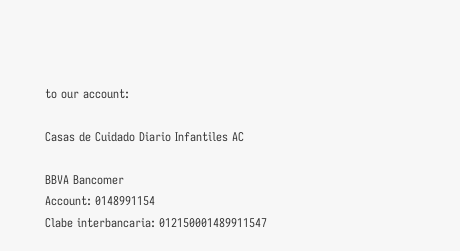to our account:

Casas de Cuidado Diario Infantiles AC

BBVA Bancomer
Account: 0148991154
Clabe interbancaria: 012150001489911547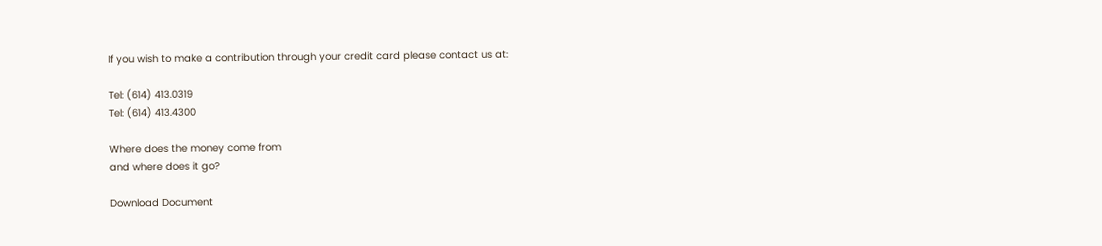If you wish to make a contribution through your credit card please contact us at:

Tel: (614) 413.0319
Tel: (614) 413.4300

Where does the money come from
and where does it go?

Download Document